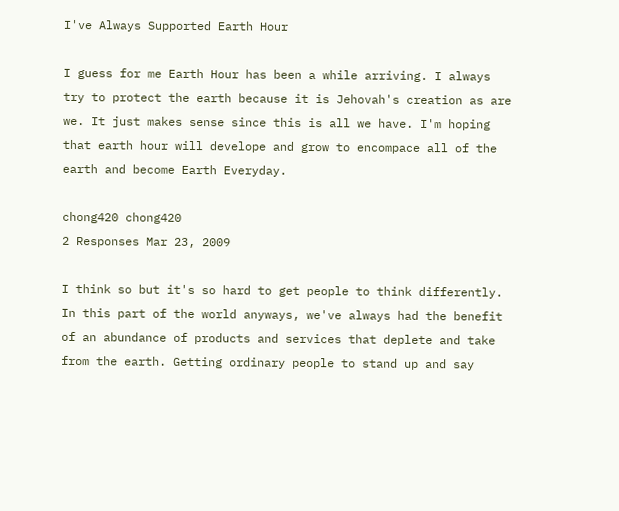I've Always Supported Earth Hour

I guess for me Earth Hour has been a while arriving. I always try to protect the earth because it is Jehovah's creation as are we. It just makes sense since this is all we have. I'm hoping that earth hour will develope and grow to encompace all of the earth and become Earth Everyday.

chong420 chong420
2 Responses Mar 23, 2009

I think so but it's so hard to get people to think differently. In this part of the world anyways, we've always had the benefit of an abundance of products and services that deplete and take from the earth. Getting ordinary people to stand up and say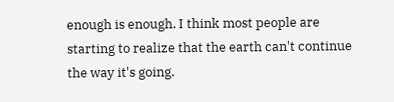enough is enough. I think most people are starting to realize that the earth can't continue the way it's going.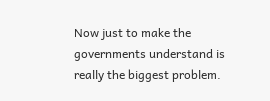Now just to make the governments understand is really the biggest problem.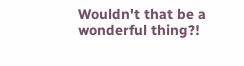Wouldn't that be a wonderful thing?!